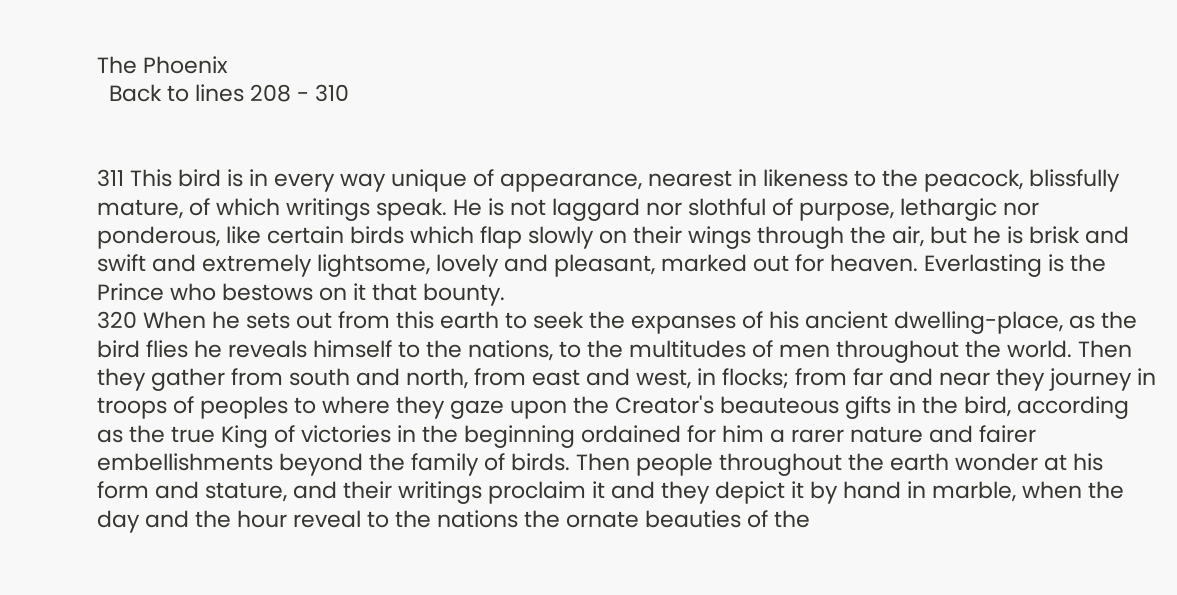The Phoenix
  Back to lines 208 - 310


311 This bird is in every way unique of appearance, nearest in likeness to the peacock, blissfully mature, of which writings speak. He is not laggard nor slothful of purpose, lethargic nor ponderous, like certain birds which flap slowly on their wings through the air, but he is brisk and swift and extremely lightsome, lovely and pleasant, marked out for heaven. Everlasting is the Prince who bestows on it that bounty.
320 When he sets out from this earth to seek the expanses of his ancient dwelling-place, as the bird flies he reveals himself to the nations, to the multitudes of men throughout the world. Then they gather from south and north, from east and west, in flocks; from far and near they journey in troops of peoples to where they gaze upon the Creator's beauteous gifts in the bird, according as the true King of victories in the beginning ordained for him a rarer nature and fairer embellishments beyond the family of birds. Then people throughout the earth wonder at his form and stature, and their writings proclaim it and they depict it by hand in marble, when the day and the hour reveal to the nations the ornate beauties of the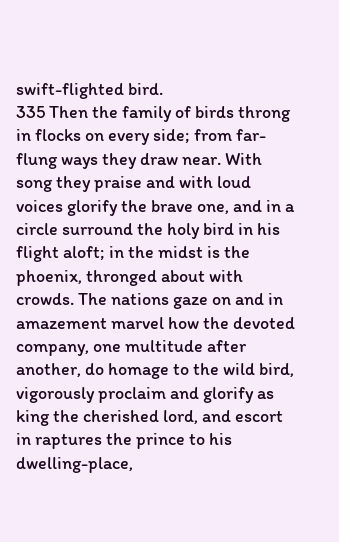swift-flighted bird.
335 Then the family of birds throng in flocks on every side; from far-flung ways they draw near. With song they praise and with loud voices glorify the brave one, and in a circle surround the holy bird in his flight aloft; in the midst is the phoenix, thronged about with crowds. The nations gaze on and in amazement marvel how the devoted company, one multitude after another, do homage to the wild bird, vigorously proclaim and glorify as king the cherished lord, and escort in raptures the prince to his dwelling-place,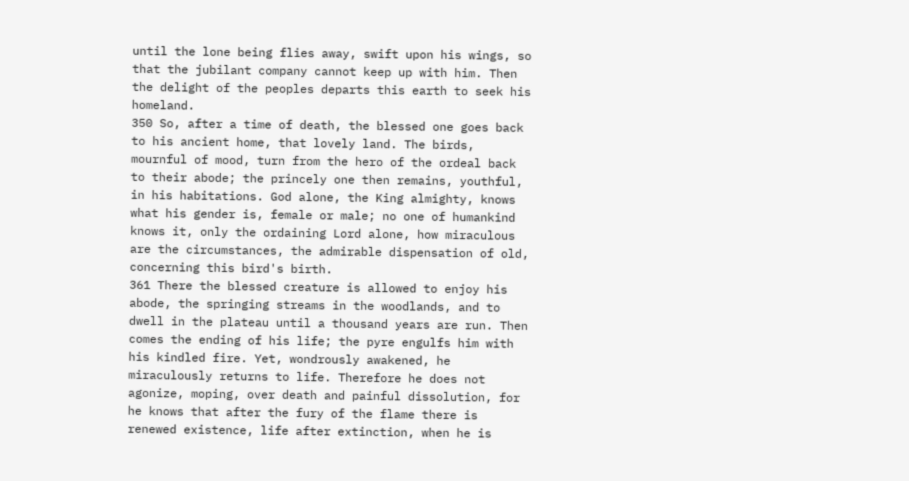until the lone being flies away, swift upon his wings, so that the jubilant company cannot keep up with him. Then the delight of the peoples departs this earth to seek his homeland.
350 So, after a time of death, the blessed one goes back to his ancient home, that lovely land. The birds, mournful of mood, turn from the hero of the ordeal back to their abode; the princely one then remains, youthful, in his habitations. God alone, the King almighty, knows what his gender is, female or male; no one of humankind knows it, only the ordaining Lord alone, how miraculous are the circumstances, the admirable dispensation of old, concerning this bird's birth.
361 There the blessed creature is allowed to enjoy his abode, the springing streams in the woodlands, and to dwell in the plateau until a thousand years are run. Then comes the ending of his life; the pyre engulfs him with his kindled fire. Yet, wondrously awakened, he miraculously returns to life. Therefore he does not agonize, moping, over death and painful dissolution, for he knows that after the fury of the flame there is renewed existence, life after extinction, when he is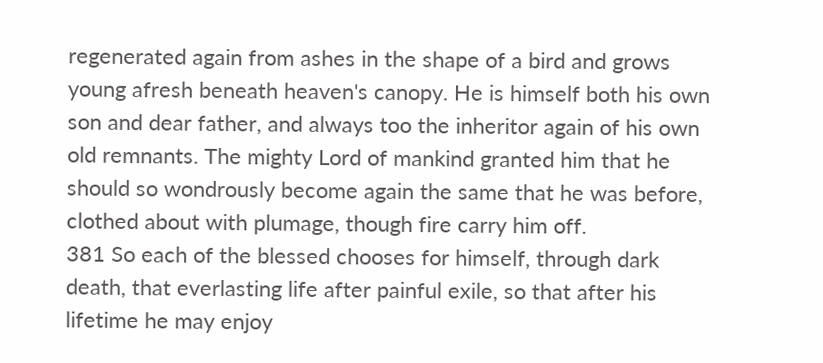regenerated again from ashes in the shape of a bird and grows young afresh beneath heaven's canopy. He is himself both his own son and dear father, and always too the inheritor again of his own old remnants. The mighty Lord of mankind granted him that he should so wondrously become again the same that he was before, clothed about with plumage, though fire carry him off.
381 So each of the blessed chooses for himself, through dark death, that everlasting life after painful exile, so that after his lifetime he may enjoy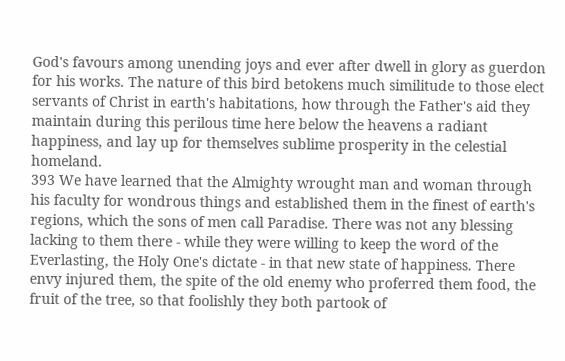God's favours among unending joys and ever after dwell in glory as guerdon for his works. The nature of this bird betokens much similitude to those elect servants of Christ in earth's habitations, how through the Father's aid they maintain during this perilous time here below the heavens a radiant happiness, and lay up for themselves sublime prosperity in the celestial homeland.
393 We have learned that the Almighty wrought man and woman through his faculty for wondrous things and established them in the finest of earth's regions, which the sons of men call Paradise. There was not any blessing lacking to them there - while they were willing to keep the word of the Everlasting, the Holy One's dictate - in that new state of happiness. There envy injured them, the spite of the old enemy who proferred them food, the fruit of the tree, so that foolishly they both partook of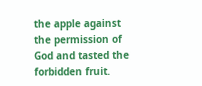the apple against the permission of God and tasted the forbidden fruit.